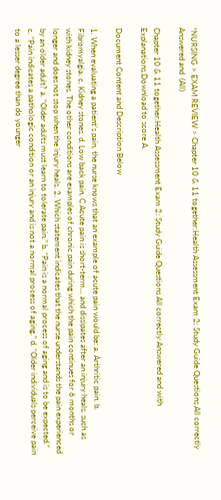*NURSING > EXAM REVIEW > Chapter 10 & 11 together:Health Assessment Exam 2: Study Guide Questions All correctly Answered and  (All)

Chapter 10 & 11 together:Health Assessment Exam 2: Study Guide Questions All correctly Answered and with Explanations.Download to score A.

Document Content and Description Below

1. When evaluating a patient’s pain, the nurse knows that an example of acute pain would be: a. Arthritic pain. b. Fibromyalgia. c. Kidney stones. d. Low back pain. C Acute pain is short-term... and dissipates after an injury heals, such as with kidney stones. The other conditions are examples of chronic pain during which the pain continues for 6 months or longer and does not stop when the injury heals. 2. Which statement indicates that the nurse understands the pain experienced by an older adult? a. “Older adults must learn to tolerate pain.” b. “Pain is a normal process of aging and is to be expected.” c. “Pain indicates a pathologic condition or an injury and is not a normal process of aging.” d. “Older individuals perceive pain to a lesser degree than do younger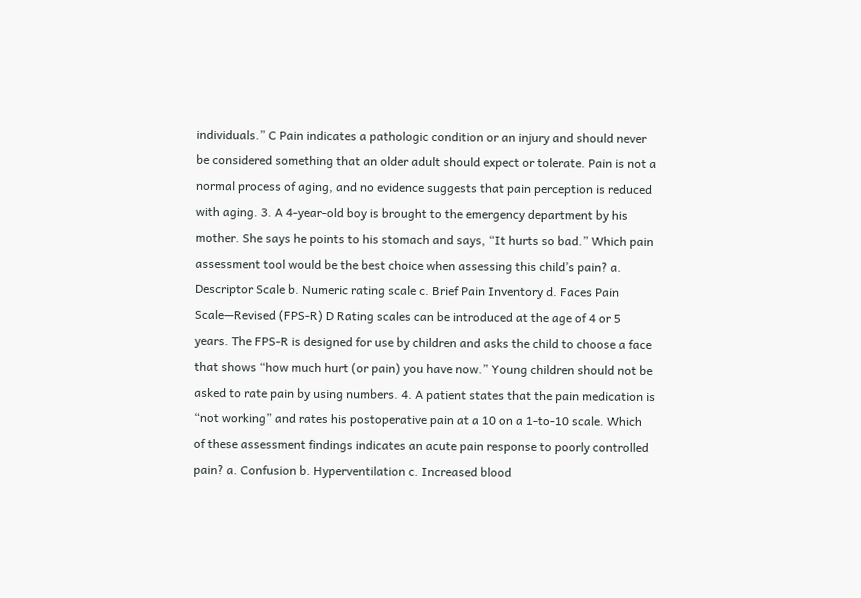individuals.” C Pain indicates a pathologic condition or an injury and should never be considered something that an older adult should expect or tolerate. Pain is not a normal process of aging, and no evidence suggests that pain perception is reduced with aging. 3. A 4-year-old boy is brought to the emergency department by his mother. She says he points to his stomach and says, “It hurts so bad.” Which pain assessment tool would be the best choice when assessing this child’s pain? a. Descriptor Scale b. Numeric rating scale c. Brief Pain Inventory d. Faces Pain Scale—Revised (FPS-R) D Rating scales can be introduced at the age of 4 or 5 years. The FPS-R is designed for use by children and asks the child to choose a face that shows “how much hurt (or pain) you have now.” Young children should not be asked to rate pain by using numbers. 4. A patient states that the pain medication is “not working” and rates his postoperative pain at a 10 on a 1-to-10 scale. Which of these assessment findings indicates an acute pain response to poorly controlled pain? a. Confusion b. Hyperventilation c. Increased blood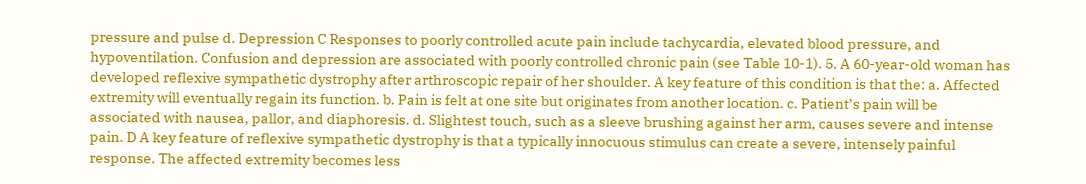pressure and pulse d. Depression C Responses to poorly controlled acute pain include tachycardia, elevated blood pressure, and hypoventilation. Confusion and depression are associated with poorly controlled chronic pain (see Table 10-1). 5. A 60-year-old woman has developed reflexive sympathetic dystrophy after arthroscopic repair of her shoulder. A key feature of this condition is that the: a. Affected extremity will eventually regain its function. b. Pain is felt at one site but originates from another location. c. Patient’s pain will be associated with nausea, pallor, and diaphoresis. d. Slightest touch, such as a sleeve brushing against her arm, causes severe and intense pain. D A key feature of reflexive sympathetic dystrophy is that a typically innocuous stimulus can create a severe, intensely painful response. The affected extremity becomes less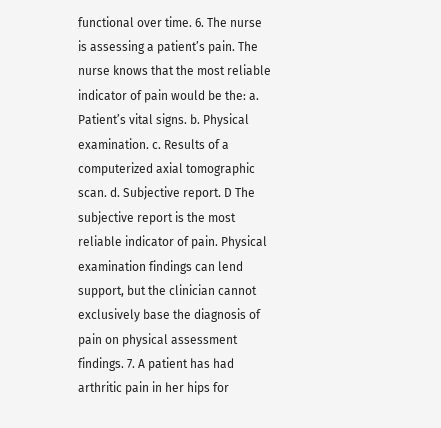functional over time. 6. The nurse is assessing a patient’s pain. The nurse knows that the most reliable indicator of pain would be the: a. Patient’s vital signs. b. Physical examination. c. Results of a computerized axial tomographic scan. d. Subjective report. D The subjective report is the most reliable indicator of pain. Physical examination findings can lend support, but the clinician cannot exclusively base the diagnosis of pain on physical assessment findings. 7. A patient has had arthritic pain in her hips for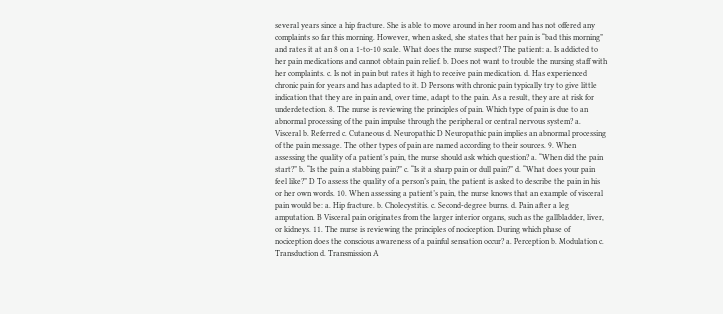several years since a hip fracture. She is able to move around in her room and has not offered any complaints so far this morning. However, when asked, she states that her pain is “bad this morning” and rates it at an 8 on a 1-to-10 scale. What does the nurse suspect? The patient: a. Is addicted to her pain medications and cannot obtain pain relief. b. Does not want to trouble the nursing staff with her complaints. c. Is not in pain but rates it high to receive pain medication. d. Has experienced chronic pain for years and has adapted to it. D Persons with chronic pain typically try to give little indication that they are in pain and, over time, adapt to the pain. As a result, they are at risk for underdetection. 8. The nurse is reviewing the principles of pain. Which type of pain is due to an abnormal processing of the pain impulse through the peripheral or central nervous system? a. Visceral b. Referred c. Cutaneous d. Neuropathic D Neuropathic pain implies an abnormal processing of the pain message. The other types of pain are named according to their sources. 9. When assessing the quality of a patient’s pain, the nurse should ask which question? a. “When did the pain start?” b. “Is the pain a stabbing pain?” c. “Is it a sharp pain or dull pain?” d. “What does your pain feel like?” D To assess the quality of a person’s pain, the patient is asked to describe the pain in his or her own words. 10. When assessing a patient’s pain, the nurse knows that an example of visceral pain would be: a. Hip fracture. b. Cholecystitis. c. Second-degree burns. d. Pain after a leg amputation. B Visceral pain originates from the larger interior organs, such as the gallbladder, liver, or kidneys. 11. The nurse is reviewing the principles of nociception. During which phase of nociception does the conscious awareness of a painful sensation occur? a. Perception b. Modulation c. Transduction d. Transmission A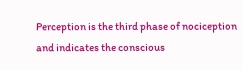Perception is the third phase of nociception and indicates the conscious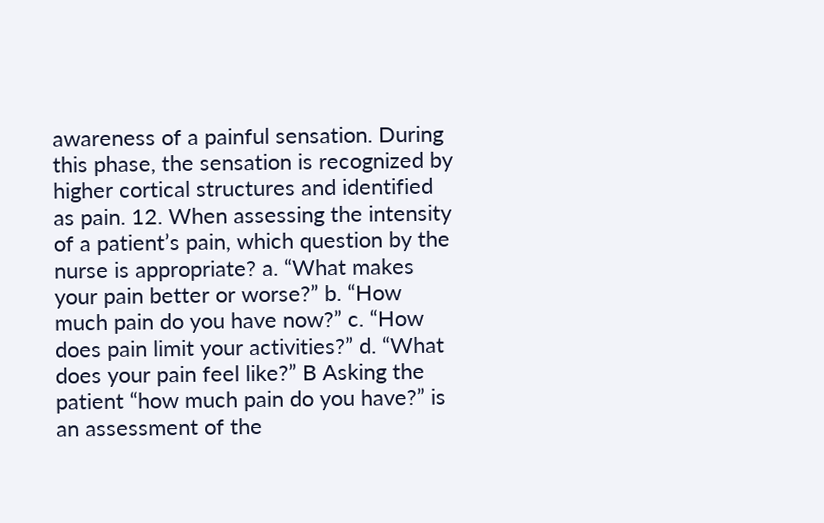awareness of a painful sensation. During this phase, the sensation is recognized by higher cortical structures and identified as pain. 12. When assessing the intensity of a patient’s pain, which question by the nurse is appropriate? a. “What makes your pain better or worse?” b. “How much pain do you have now?” c. “How does pain limit your activities?” d. “What does your pain feel like?” B Asking the patient “how much pain do you have?” is an assessment of the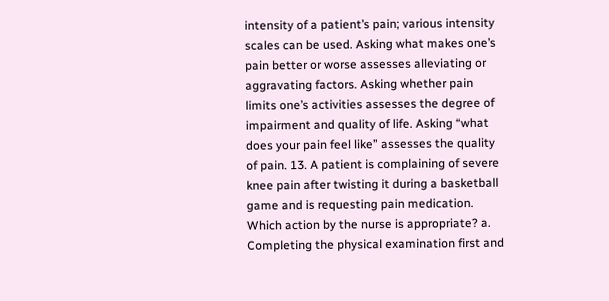intensity of a patient’s pain; various intensity scales can be used. Asking what makes one’s pain better or worse assesses alleviating or aggravating factors. Asking whether pain limits one’s activities assesses the degree of impairment and quality of life. Asking “what does your pain feel like” assesses the quality of pain. 13. A patient is complaining of severe knee pain after twisting it during a basketball game and is requesting pain medication. Which action by the nurse is appropriate? a. Completing the physical examination first and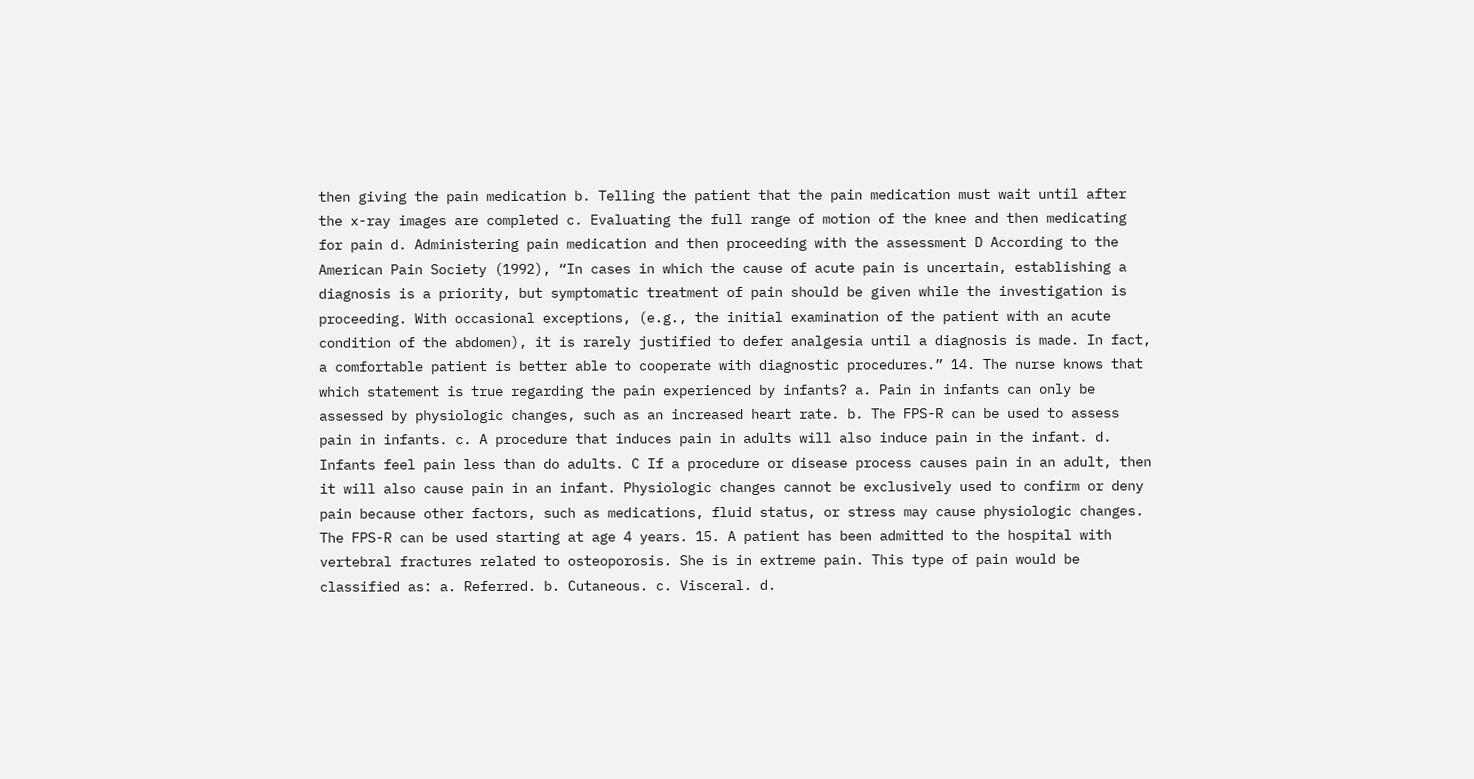then giving the pain medication b. Telling the patient that the pain medication must wait until after the x-ray images are completed c. Evaluating the full range of motion of the knee and then medicating for pain d. Administering pain medication and then proceeding with the assessment D According to the American Pain Society (1992), “In cases in which the cause of acute pain is uncertain, establishing a diagnosis is a priority, but symptomatic treatment of pain should be given while the investigation is proceeding. With occasional exceptions, (e.g., the initial examination of the patient with an acute condition of the abdomen), it is rarely justified to defer analgesia until a diagnosis is made. In fact, a comfortable patient is better able to cooperate with diagnostic procedures.” 14. The nurse knows that which statement is true regarding the pain experienced by infants? a. Pain in infants can only be assessed by physiologic changes, such as an increased heart rate. b. The FPS-R can be used to assess pain in infants. c. A procedure that induces pain in adults will also induce pain in the infant. d. Infants feel pain less than do adults. C If a procedure or disease process causes pain in an adult, then it will also cause pain in an infant. Physiologic changes cannot be exclusively used to confirm or deny pain because other factors, such as medications, fluid status, or stress may cause physiologic changes. The FPS-R can be used starting at age 4 years. 15. A patient has been admitted to the hospital with vertebral fractures related to osteoporosis. She is in extreme pain. This type of pain would be classified as: a. Referred. b. Cutaneous. c. Visceral. d.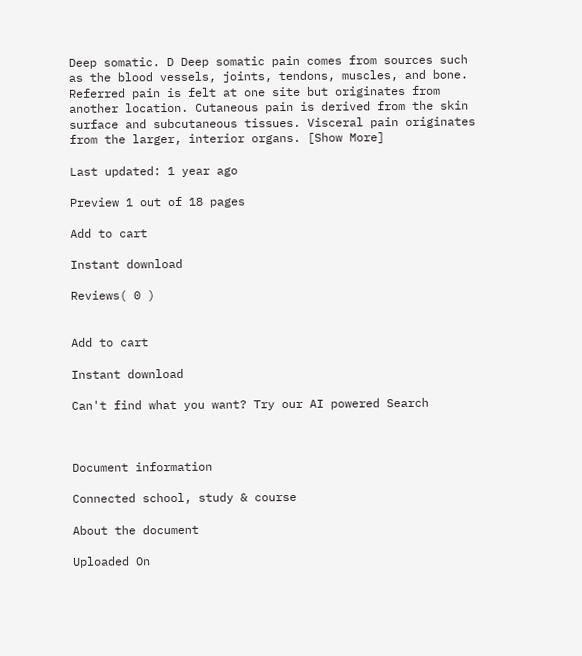Deep somatic. D Deep somatic pain comes from sources such as the blood vessels, joints, tendons, muscles, and bone. Referred pain is felt at one site but originates from another location. Cutaneous pain is derived from the skin surface and subcutaneous tissues. Visceral pain originates from the larger, interior organs. [Show More]

Last updated: 1 year ago

Preview 1 out of 18 pages

Add to cart

Instant download

Reviews( 0 )


Add to cart

Instant download

Can't find what you want? Try our AI powered Search



Document information

Connected school, study & course

About the document

Uploaded On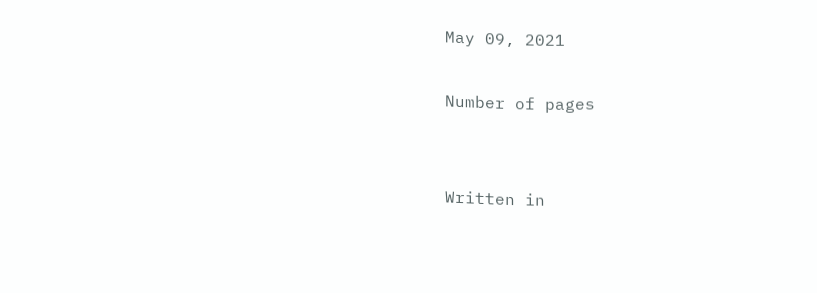May 09, 2021

Number of pages


Written in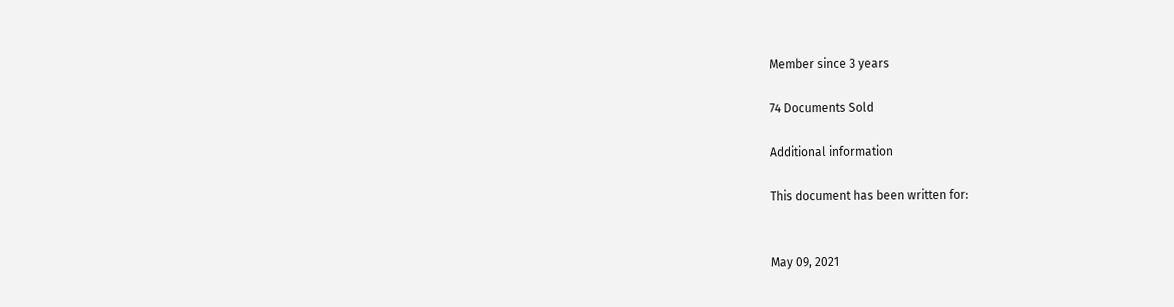Member since 3 years

74 Documents Sold

Additional information

This document has been written for:


May 09, 2021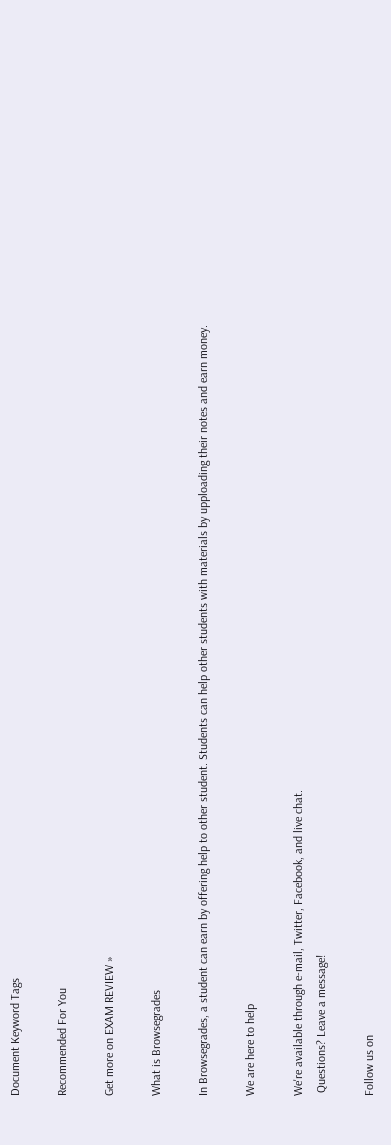Document Keyword Tags

Recommended For You

Get more on EXAM REVIEW »

What is Browsegrades

In Browsegrades, a student can earn by offering help to other student. Students can help other students with materials by upploading their notes and earn money.

We are here to help

We're available through e-mail, Twitter, Facebook, and live chat.
 Questions? Leave a message!

Follow us on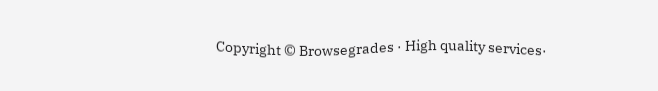Copyright © Browsegrades · High quality services·